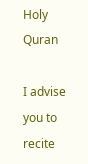Holy Quran

I advise you to recite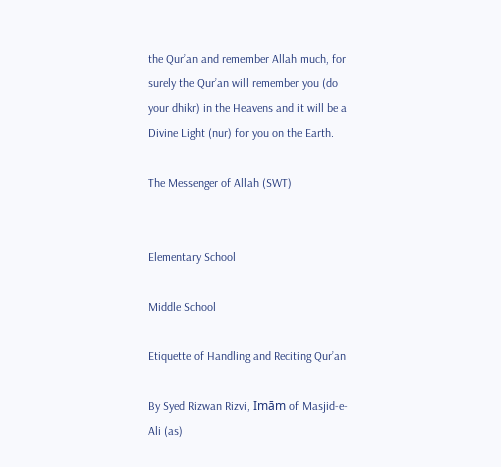the Qur’an and remember Allah much, for surely the Qur’an will remember you (do your dhikr) in the Heavens and it will be a Divine Light (nur) for you on the Earth.

The Messenger of Allah (SWT)


Elementary School

Middle School

Etiquette of Handling and Reciting Qur’an

By Syed Rizwan Rizvi, Imām of Masjid-e-Ali (as)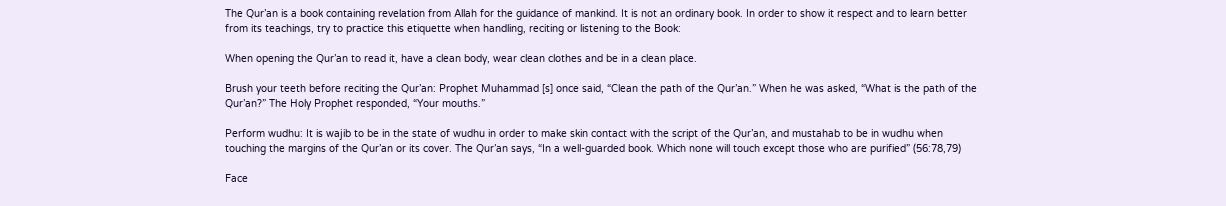The Qur’an is a book containing revelation from Allah for the guidance of mankind. It is not an ordinary book. In order to show it respect and to learn better from its teachings, try to practice this etiquette when handling, reciting or listening to the Book:

When opening the Qur’an to read it, have a clean body, wear clean clothes and be in a clean place.

Brush your teeth before reciting the Qur’an: Prophet Muhammad [s] once said, “Clean the path of the Qur’an.” When he was asked, “What is the path of the Qur’an?” The Holy Prophet responded, “Your mouths.”

Perform wudhu: It is wajib to be in the state of wudhu in order to make skin contact with the script of the Qur’an, and mustahab to be in wudhu when touching the margins of the Qur’an or its cover. The Qur’an says, “In a well-guarded book. Which none will touch except those who are purified” (56:78,79)

Face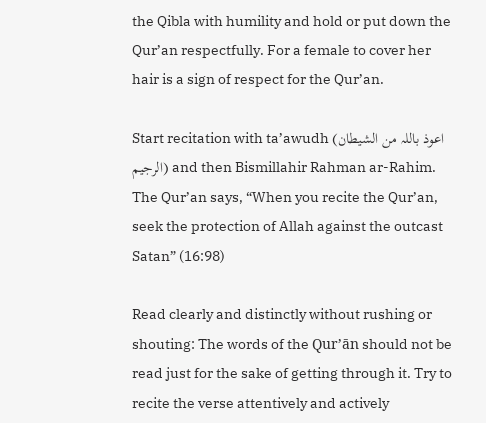the Qibla with humility and hold or put down the Qur’an respectfully. For a female to cover her hair is a sign of respect for the Qur’an.

Start recitation with ta’awudh (اعوذ باللہ من الشیطان الرجیم) and then Bismillahir Rahman ar-Rahim. The Qur’an says, “When you recite the Qur’an, seek the protection of Allah against the outcast Satan” (16:98)

Read clearly and distinctly without rushing or shouting: The words of the Qur’ān should not be read just for the sake of getting through it. Try to recite the verse attentively and actively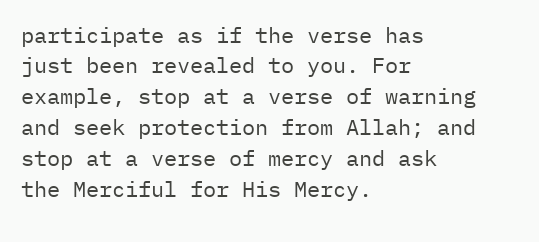participate as if the verse has just been revealed to you. For example, stop at a verse of warning and seek protection from Allah; and stop at a verse of mercy and ask the Merciful for His Mercy.